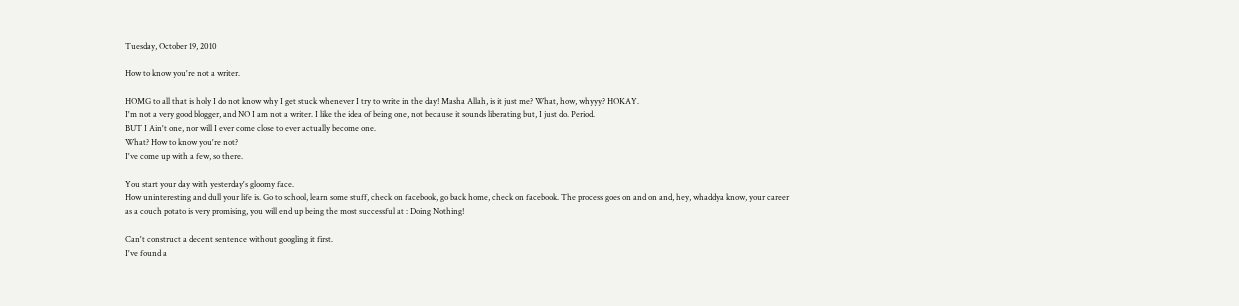Tuesday, October 19, 2010

How to know you're not a writer.

HOMG to all that is holy I do not know why I get stuck whenever I try to write in the day! Masha Allah, is it just me? What, how, whyyy? HOKAY.
I'm not a very good blogger, and NO I am not a writer. I like the idea of being one, not because it sounds liberating but, I just do. Period.
BUT I Ain't one, nor will I ever come close to ever actually become one.
What? How to know you're not?
I've come up with a few, so there.

You start your day with yesterday's gloomy face.
How uninteresting and dull your life is. Go to school, learn some stuff, check on facebook, go back home, check on facebook. The process goes on and on and, hey, whaddya know, your career as a couch potato is very promising, you will end up being the most successful at : Doing Nothing!

Can't construct a decent sentence without googling it first.
I've found a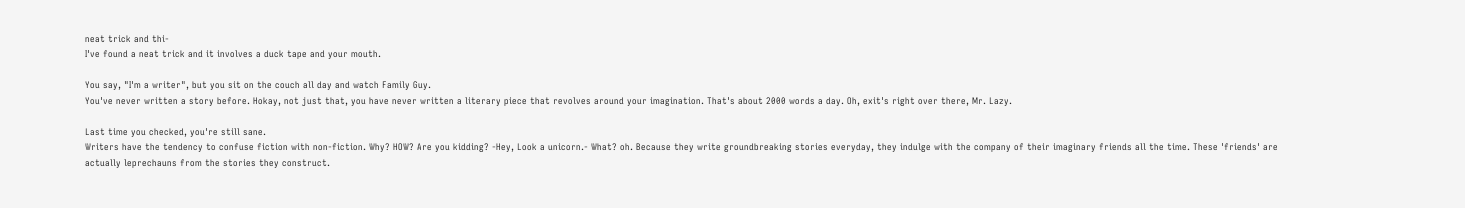neat trick and thi-
I've found a neat trick and it involves a duck tape and your mouth.

You say, "I'm a writer", but you sit on the couch all day and watch Family Guy.
You've never written a story before. Hokay, not just that, you have never written a literary piece that revolves around your imagination. That's about 2000 words a day. Oh, exit's right over there, Mr. Lazy.

Last time you checked, you're still sane.
Writers have the tendency to confuse fiction with non-fiction. Why? HOW? Are you kidding? -Hey, Look a unicorn.- What? oh. Because they write groundbreaking stories everyday, they indulge with the company of their imaginary friends all the time. These 'friends' are actually leprechauns from the stories they construct.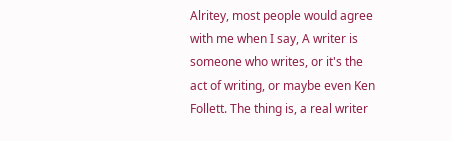Alritey, most people would agree with me when I say, A writer is someone who writes, or it's the act of writing, or maybe even Ken Follett. The thing is, a real writer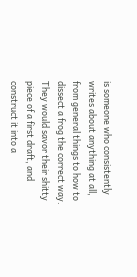is someone who consistently writes about anything at all, from general things to how to dissect a frog the correct way. They would savor their shitty piece of a first draft, and construct it into a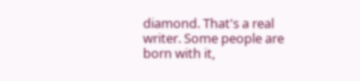diamond. That's a real writer. Some people are born with it,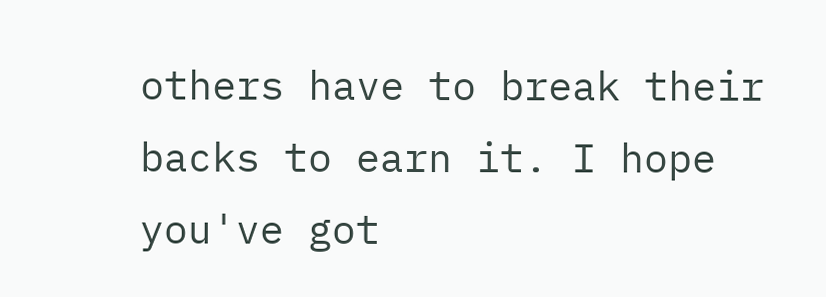others have to break their backs to earn it. I hope you've got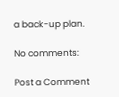a back-up plan.

No comments:

Post a Comment